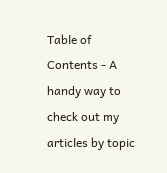Table of Contents - A handy way to check out my articles by topic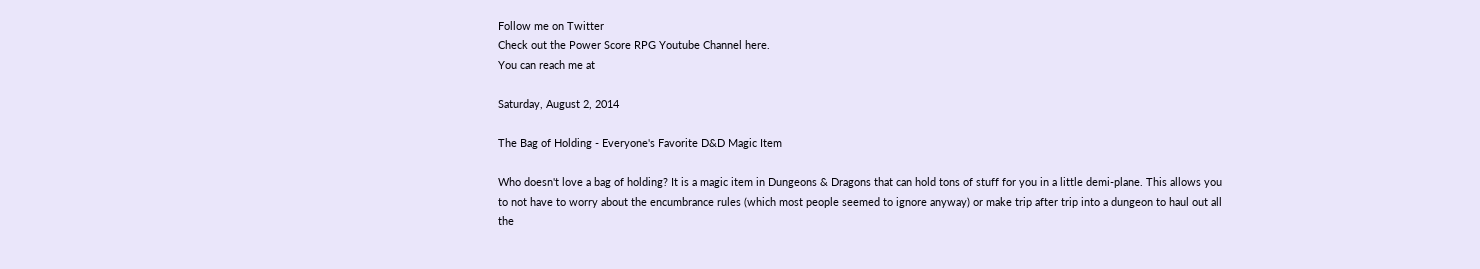Follow me on Twitter
Check out the Power Score RPG Youtube Channel here.
You can reach me at

Saturday, August 2, 2014

The Bag of Holding - Everyone's Favorite D&D Magic Item

Who doesn't love a bag of holding? It is a magic item in Dungeons & Dragons that can hold tons of stuff for you in a little demi-plane. This allows you to not have to worry about the encumbrance rules (which most people seemed to ignore anyway) or make trip after trip into a dungeon to haul out all the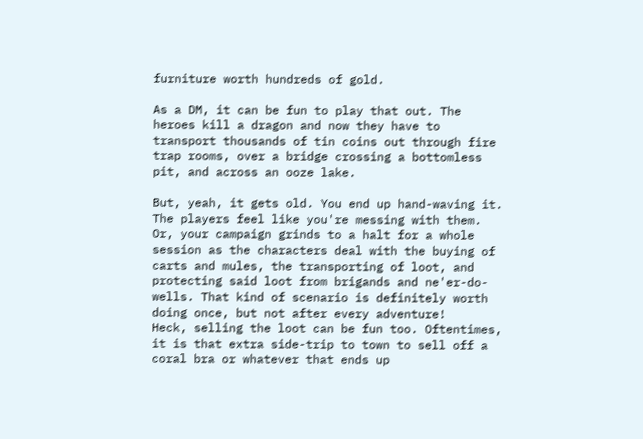furniture worth hundreds of gold.

As a DM, it can be fun to play that out. The heroes kill a dragon and now they have to transport thousands of tin coins out through fire trap rooms, over a bridge crossing a bottomless pit, and across an ooze lake.

But, yeah, it gets old. You end up hand-waving it. The players feel like you're messing with them. Or, your campaign grinds to a halt for a whole session as the characters deal with the buying of carts and mules, the transporting of loot, and protecting said loot from brigands and ne'er-do-wells. That kind of scenario is definitely worth doing once, but not after every adventure!
Heck, selling the loot can be fun too. Oftentimes, it is that extra side-trip to town to sell off a coral bra or whatever that ends up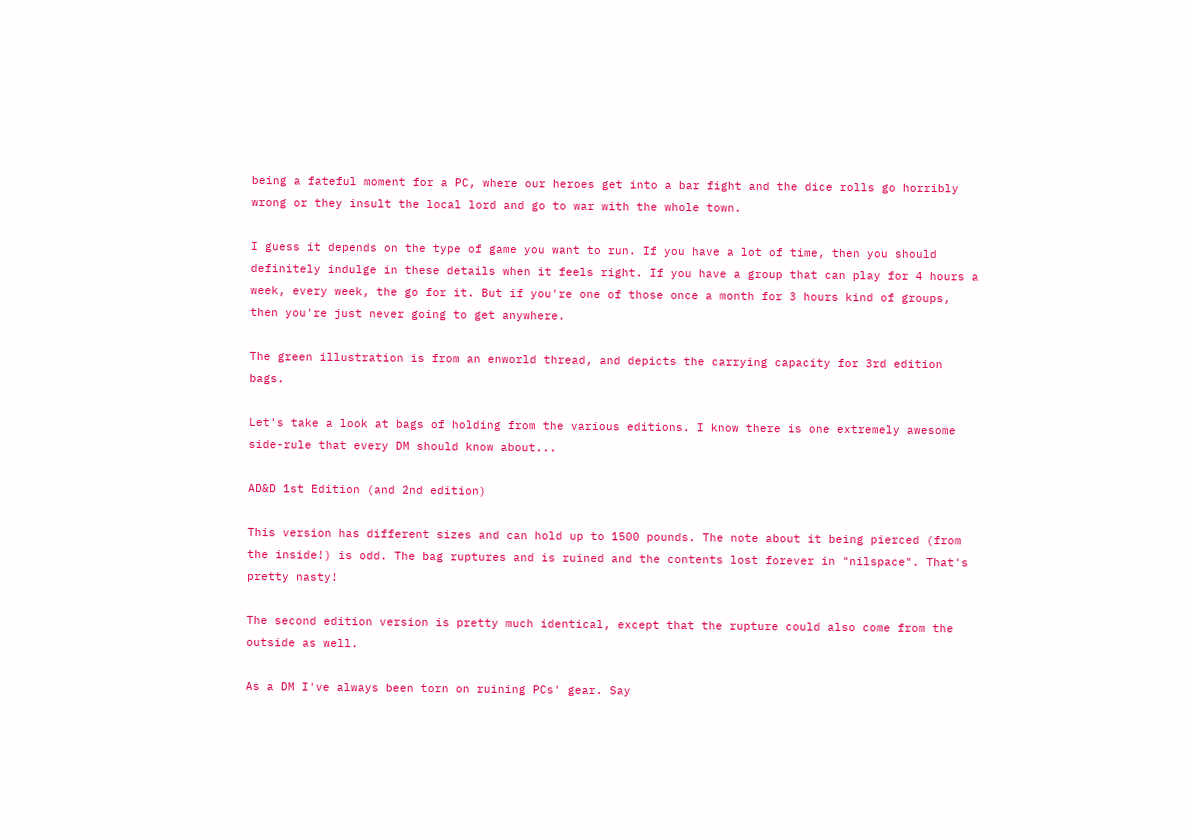being a fateful moment for a PC, where our heroes get into a bar fight and the dice rolls go horribly wrong or they insult the local lord and go to war with the whole town.

I guess it depends on the type of game you want to run. If you have a lot of time, then you should definitely indulge in these details when it feels right. If you have a group that can play for 4 hours a week, every week, the go for it. But if you're one of those once a month for 3 hours kind of groups, then you're just never going to get anywhere.

The green illustration is from an enworld thread, and depicts the carrying capacity for 3rd edition bags.

Let's take a look at bags of holding from the various editions. I know there is one extremely awesome side-rule that every DM should know about...

AD&D 1st Edition (and 2nd edition)

This version has different sizes and can hold up to 1500 pounds. The note about it being pierced (from the inside!) is odd. The bag ruptures and is ruined and the contents lost forever in "nilspace". That's pretty nasty!

The second edition version is pretty much identical, except that the rupture could also come from the outside as well.

As a DM I've always been torn on ruining PCs' gear. Say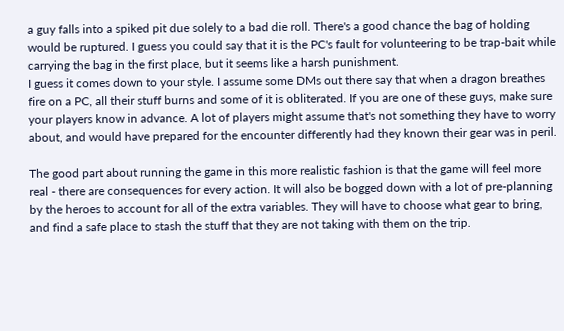a guy falls into a spiked pit due solely to a bad die roll. There's a good chance the bag of holding would be ruptured. I guess you could say that it is the PC's fault for volunteering to be trap-bait while carrying the bag in the first place, but it seems like a harsh punishment.
I guess it comes down to your style. I assume some DMs out there say that when a dragon breathes fire on a PC, all their stuff burns and some of it is obliterated. If you are one of these guys, make sure your players know in advance. A lot of players might assume that's not something they have to worry about, and would have prepared for the encounter differently had they known their gear was in peril.

The good part about running the game in this more realistic fashion is that the game will feel more real - there are consequences for every action. It will also be bogged down with a lot of pre-planning by the heroes to account for all of the extra variables. They will have to choose what gear to bring, and find a safe place to stash the stuff that they are not taking with them on the trip.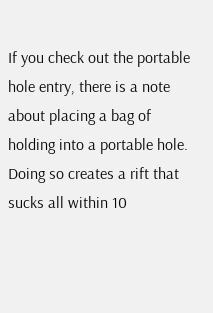If you check out the portable hole entry, there is a note about placing a bag of holding into a portable hole. Doing so creates a rift that sucks all within 10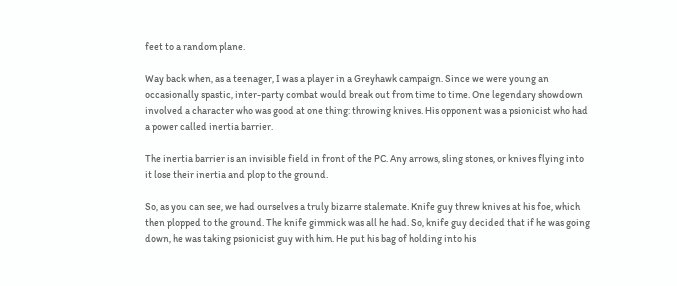feet to a random plane.

Way back when, as a teenager, I was a player in a Greyhawk campaign. Since we were young an occasionally spastic, inter-party combat would break out from time to time. One legendary showdown involved a character who was good at one thing: throwing knives. His opponent was a psionicist who had a power called inertia barrier.

The inertia barrier is an invisible field in front of the PC. Any arrows, sling stones, or knives flying into it lose their inertia and plop to the ground.

So, as you can see, we had ourselves a truly bizarre stalemate. Knife guy threw knives at his foe, which then plopped to the ground. The knife gimmick was all he had. So, knife guy decided that if he was going down, he was taking psionicist guy with him. He put his bag of holding into his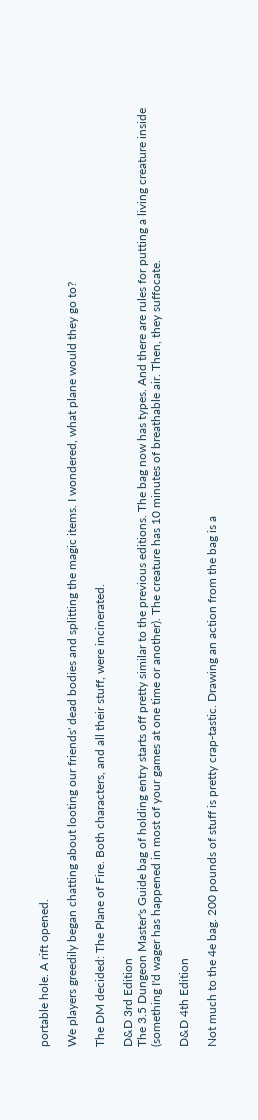portable hole. A rift opened.

We players greedily began chatting about looting our friends' dead bodies and splitting the magic items. I wondered, what plane would they go to?

The DM decided: The Plane of Fire. Both characters, and all their stuff, were incinerated.

D&D 3rd Edition
The 3.5 Dungeon Master's Guide bag of holding entry starts off pretty similar to the previous editions. The bag now has types. And there are rules for putting a living creature inside (something I'd wager has happened in most of your games at one time or another). The creature has 10 minutes of breathable air. Then, they suffocate.

D&D 4th Edition

Not much to the 4e bag. 200 pounds of stuff is pretty crap-tastic. Drawing an action from the bag is a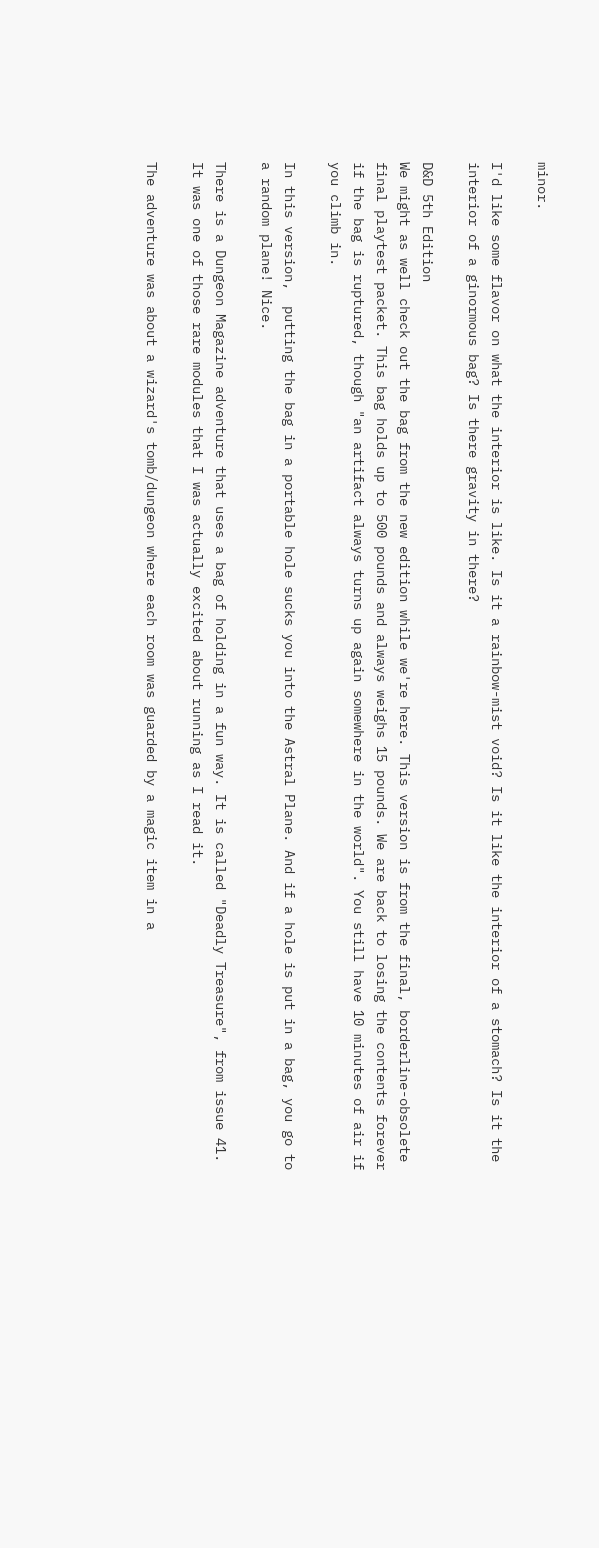minor.

I'd like some flavor on what the interior is like. Is it a rainbow-mist void? Is it like the interior of a stomach? Is it the interior of a ginormous bag? Is there gravity in there?

D&D 5th Edition
We might as well check out the bag from the new edition while we're here. This version is from the final, borderline-obsolete final playtest packet. This bag holds up to 500 pounds and always weighs 15 pounds. We are back to losing the contents forever if the bag is ruptured, though "an artifact always turns up again somewhere in the world". You still have 10 minutes of air if you climb in.

In this version,  putting the bag in a portable hole sucks you into the Astral Plane. And if a hole is put in a bag, you go to a random plane! Nice.

There is a Dungeon Magazine adventure that uses a bag of holding in a fun way. It is called "Deadly Treasure", from issue 41. It was one of those rare modules that I was actually excited about running as I read it.

The adventure was about a wizard's tomb/dungeon where each room was guarded by a magic item in a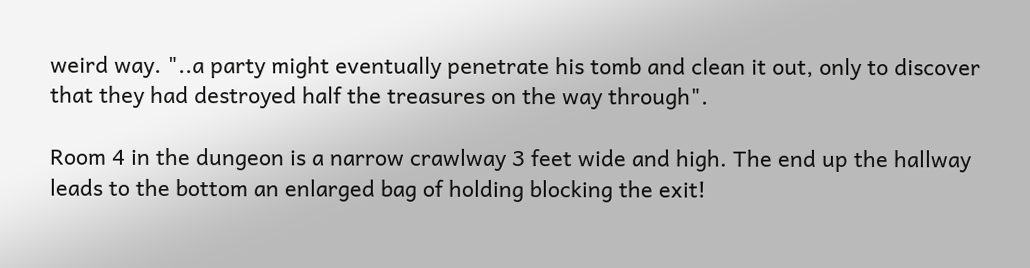weird way. "..a party might eventually penetrate his tomb and clean it out, only to discover that they had destroyed half the treasures on the way through".

Room 4 in the dungeon is a narrow crawlway 3 feet wide and high. The end up the hallway leads to the bottom an enlarged bag of holding blocking the exit!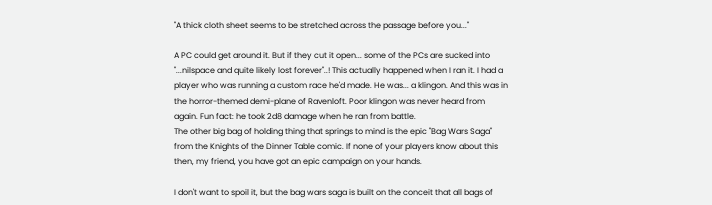"A thick cloth sheet seems to be stretched across the passage before you..."

A PC could get around it. But if they cut it open... some of the PCs are sucked into "...nilspace and quite likely lost forever"..! This actually happened when I ran it. I had a player who was running a custom race he'd made. He was... a klingon. And this was in the horror-themed demi-plane of Ravenloft. Poor klingon was never heard from again. Fun fact: he took 2d8 damage when he ran from battle.
The other big bag of holding thing that springs to mind is the epic "Bag Wars Saga" from the Knights of the Dinner Table comic. If none of your players know about this then, my friend, you have got an epic campaign on your hands.

I don't want to spoil it, but the bag wars saga is built on the conceit that all bags of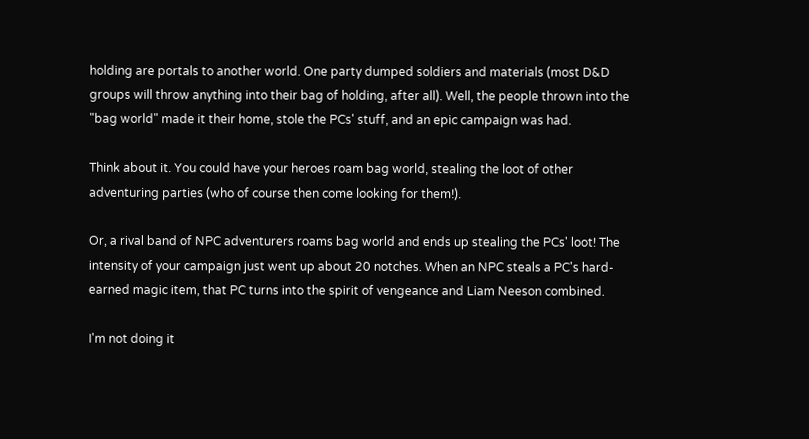holding are portals to another world. One party dumped soldiers and materials (most D&D groups will throw anything into their bag of holding, after all). Well, the people thrown into the "bag world" made it their home, stole the PCs' stuff, and an epic campaign was had.

Think about it. You could have your heroes roam bag world, stealing the loot of other adventuring parties (who of course then come looking for them!).

Or, a rival band of NPC adventurers roams bag world and ends up stealing the PCs' loot! The intensity of your campaign just went up about 20 notches. When an NPC steals a PC's hard-earned magic item, that PC turns into the spirit of vengeance and Liam Neeson combined.

I'm not doing it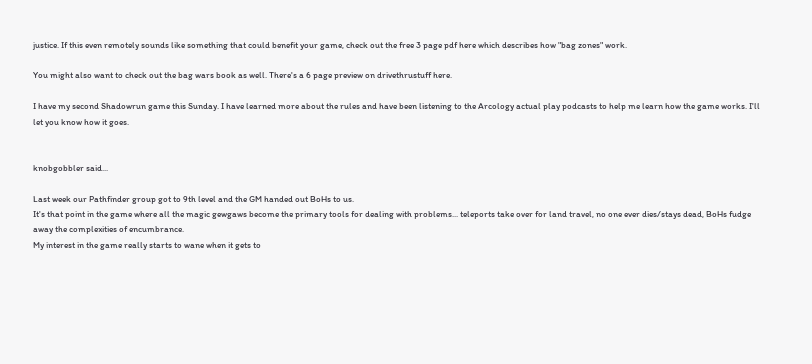justice. If this even remotely sounds like something that could benefit your game, check out the free 3 page pdf here which describes how "bag zones" work.

You might also want to check out the bag wars book as well. There's a 6 page preview on drivethrustuff here.

I have my second Shadowrun game this Sunday. I have learned more about the rules and have been listening to the Arcology actual play podcasts to help me learn how the game works. I'll let you know how it goes.


knobgobbler said...

Last week our Pathfinder group got to 9th level and the GM handed out BoHs to us.
It's that point in the game where all the magic gewgaws become the primary tools for dealing with problems... teleports take over for land travel, no one ever dies/stays dead, BoHs fudge away the complexities of encumbrance.
My interest in the game really starts to wane when it gets to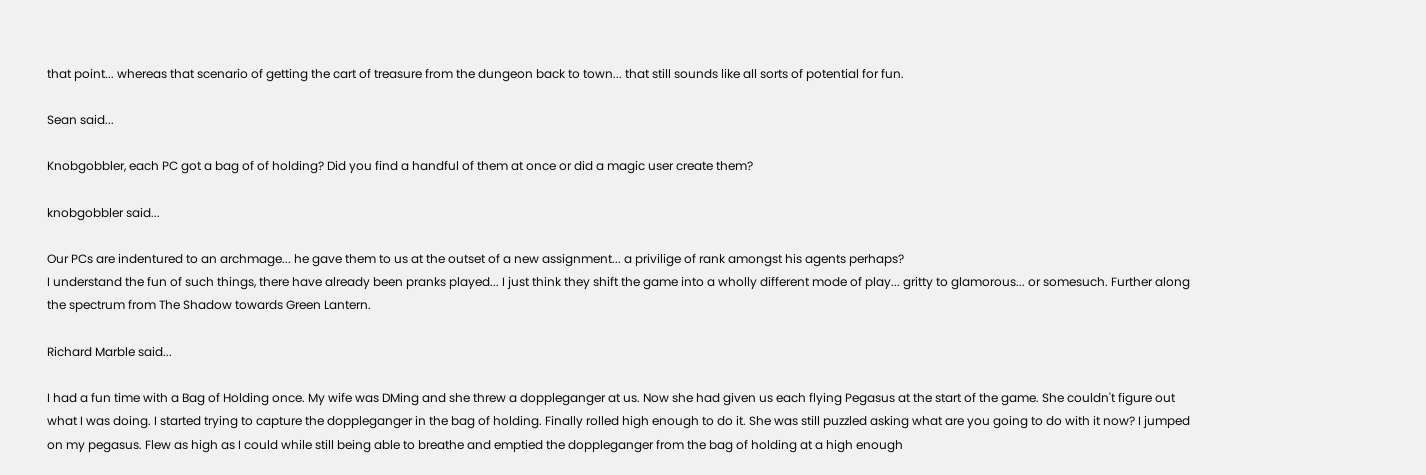that point... whereas that scenario of getting the cart of treasure from the dungeon back to town... that still sounds like all sorts of potential for fun.

Sean said...

Knobgobbler, each PC got a bag of of holding? Did you find a handful of them at once or did a magic user create them?

knobgobbler said...

Our PCs are indentured to an archmage... he gave them to us at the outset of a new assignment... a privilige of rank amongst his agents perhaps?
I understand the fun of such things, there have already been pranks played... I just think they shift the game into a wholly different mode of play... gritty to glamorous... or somesuch. Further along the spectrum from The Shadow towards Green Lantern.

Richard Marble said...

I had a fun time with a Bag of Holding once. My wife was DMing and she threw a doppleganger at us. Now she had given us each flying Pegasus at the start of the game. She couldn't figure out what I was doing. I started trying to capture the doppleganger in the bag of holding. Finally rolled high enough to do it. She was still puzzled asking what are you going to do with it now? I jumped on my pegasus. Flew as high as I could while still being able to breathe and emptied the doppleganger from the bag of holding at a high enough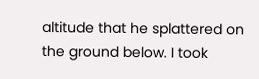altitude that he splattered on the ground below. I took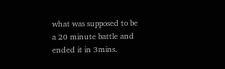what was supposed to be a 20 minute battle and ended it in 3mins.